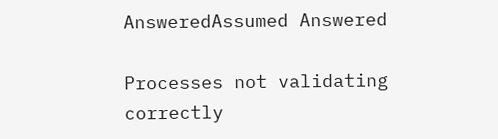AnsweredAssumed Answered

Processes not validating correctly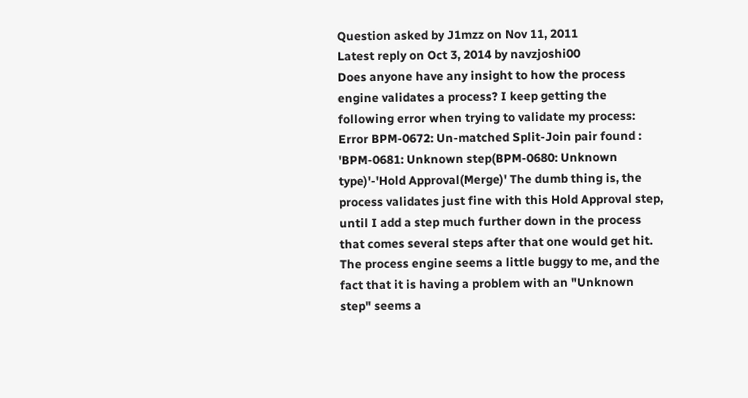Question asked by J1mzz on Nov 11, 2011
Latest reply on Oct 3, 2014 by navzjoshi00
Does anyone have any insight to how the process engine validates a process? I keep getting the following error when trying to validate my process: Error BPM-0672: Un-matched Split-Join pair found : 'BPM-0681: Unknown step(BPM-0680: Unknown type)'-'Hold Approval(Merge)' The dumb thing is, the process validates just fine with this Hold Approval step, until I add a step much further down in the process that comes several steps after that one would get hit. The process engine seems a little buggy to me, and the fact that it is having a problem with an "Unknown step" seems a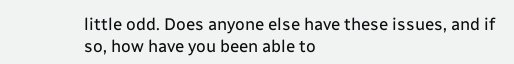little odd. Does anyone else have these issues, and if so, how have you been able to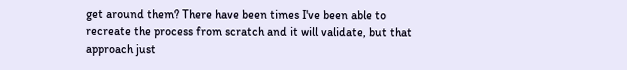get around them? There have been times I've been able to recreate the process from scratch and it will validate, but that approach just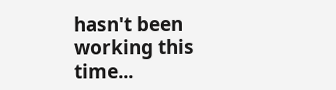hasn't been working this time...